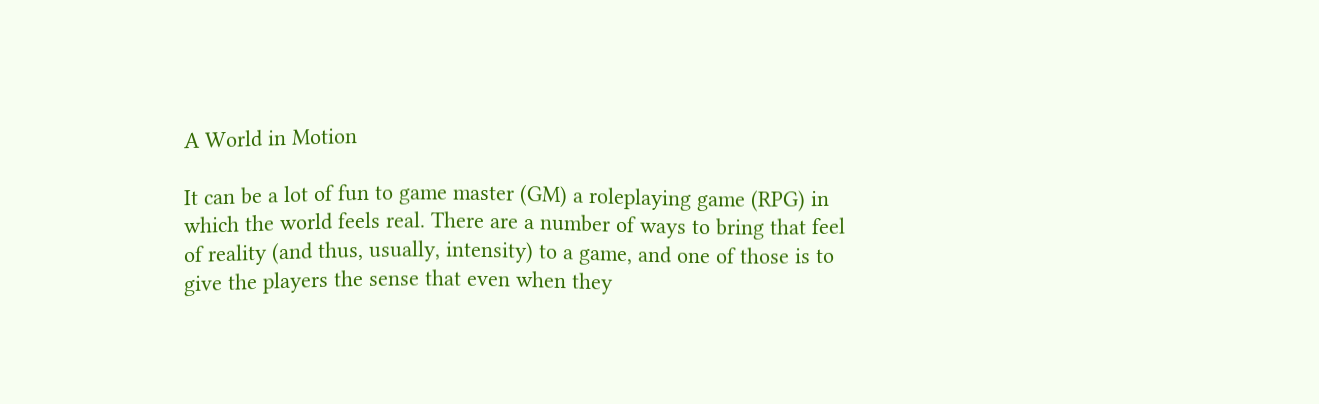A World in Motion

It can be a lot of fun to game master (GM) a roleplaying game (RPG) in which the world feels real. There are a number of ways to bring that feel of reality (and thus, usually, intensity) to a game, and one of those is to give the players the sense that even when they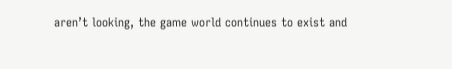aren’t looking, the game world continues to exist and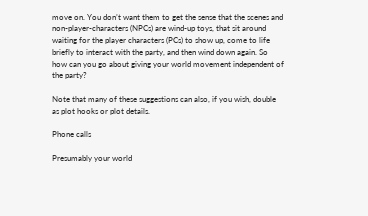move on. You don’t want them to get the sense that the scenes and non-player-characters (NPCs) are wind-up toys, that sit around waiting for the player characters (PCs) to show up, come to life briefly to interact with the party, and then wind down again. So how can you go about giving your world movement independent of the party?

Note that many of these suggestions can also, if you wish, double as plot hooks or plot details.

Phone calls

Presumably your world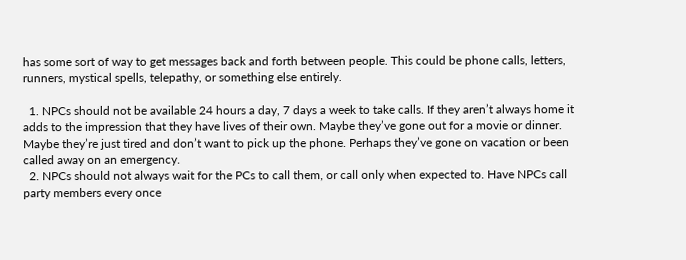has some sort of way to get messages back and forth between people. This could be phone calls, letters, runners, mystical spells, telepathy, or something else entirely.

  1. NPCs should not be available 24 hours a day, 7 days a week to take calls. If they aren’t always home it adds to the impression that they have lives of their own. Maybe they’ve gone out for a movie or dinner. Maybe they’re just tired and don’t want to pick up the phone. Perhaps they’ve gone on vacation or been called away on an emergency.
  2. NPCs should not always wait for the PCs to call them, or call only when expected to. Have NPCs call party members every once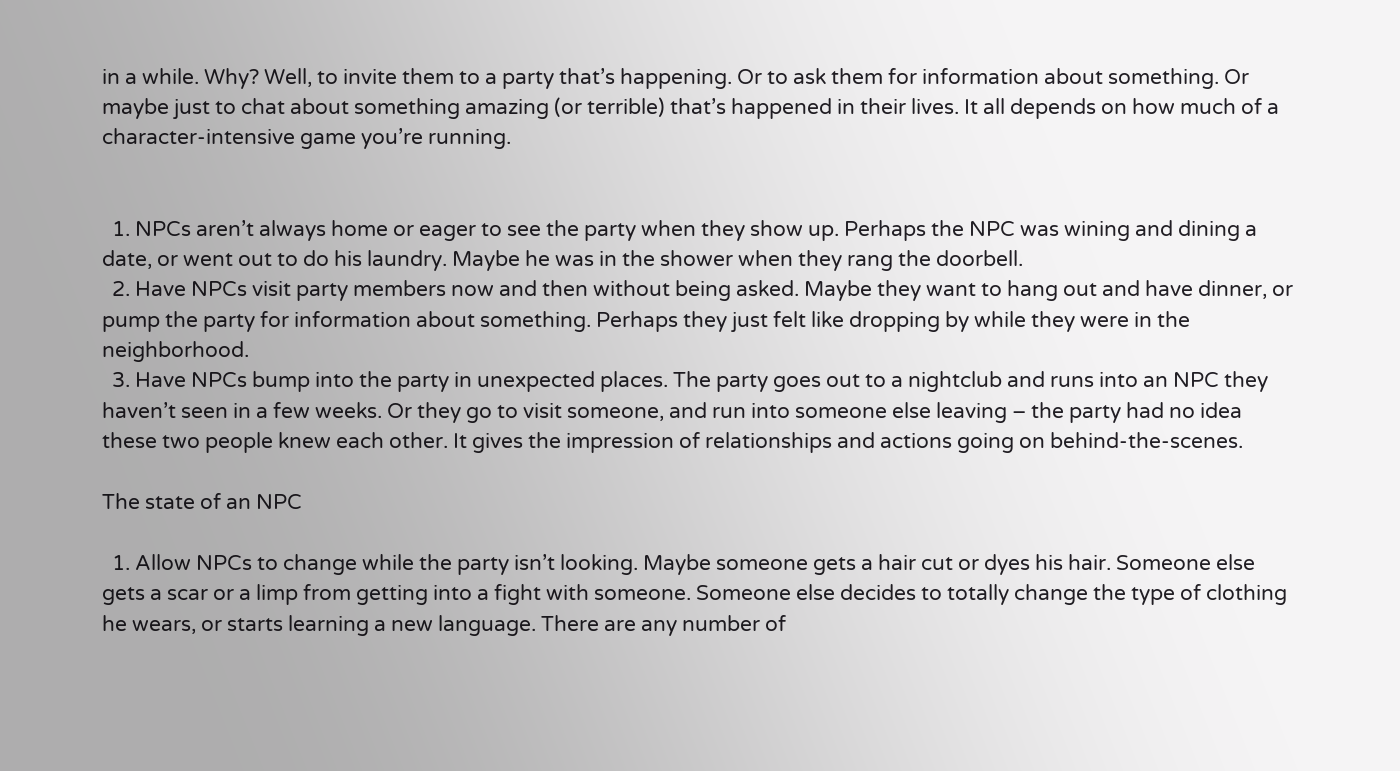in a while. Why? Well, to invite them to a party that’s happening. Or to ask them for information about something. Or maybe just to chat about something amazing (or terrible) that’s happened in their lives. It all depends on how much of a character-intensive game you’re running.


  1. NPCs aren’t always home or eager to see the party when they show up. Perhaps the NPC was wining and dining a date, or went out to do his laundry. Maybe he was in the shower when they rang the doorbell.
  2. Have NPCs visit party members now and then without being asked. Maybe they want to hang out and have dinner, or pump the party for information about something. Perhaps they just felt like dropping by while they were in the neighborhood.
  3. Have NPCs bump into the party in unexpected places. The party goes out to a nightclub and runs into an NPC they haven’t seen in a few weeks. Or they go to visit someone, and run into someone else leaving – the party had no idea these two people knew each other. It gives the impression of relationships and actions going on behind-the-scenes.

The state of an NPC

  1. Allow NPCs to change while the party isn’t looking. Maybe someone gets a hair cut or dyes his hair. Someone else gets a scar or a limp from getting into a fight with someone. Someone else decides to totally change the type of clothing he wears, or starts learning a new language. There are any number of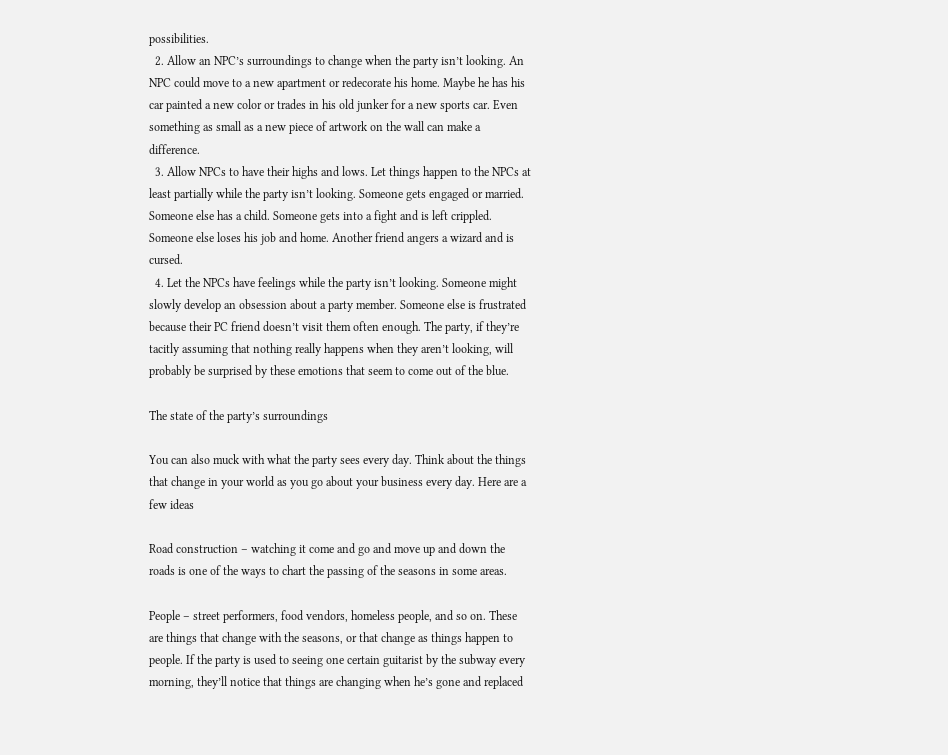possibilities.
  2. Allow an NPC’s surroundings to change when the party isn’t looking. An NPC could move to a new apartment or redecorate his home. Maybe he has his car painted a new color or trades in his old junker for a new sports car. Even something as small as a new piece of artwork on the wall can make a difference.
  3. Allow NPCs to have their highs and lows. Let things happen to the NPCs at least partially while the party isn’t looking. Someone gets engaged or married. Someone else has a child. Someone gets into a fight and is left crippled. Someone else loses his job and home. Another friend angers a wizard and is cursed.
  4. Let the NPCs have feelings while the party isn’t looking. Someone might slowly develop an obsession about a party member. Someone else is frustrated because their PC friend doesn’t visit them often enough. The party, if they’re tacitly assuming that nothing really happens when they aren’t looking, will probably be surprised by these emotions that seem to come out of the blue.

The state of the party’s surroundings

You can also muck with what the party sees every day. Think about the things that change in your world as you go about your business every day. Here are a few ideas

Road construction – watching it come and go and move up and down the roads is one of the ways to chart the passing of the seasons in some areas.

People – street performers, food vendors, homeless people, and so on. These are things that change with the seasons, or that change as things happen to people. If the party is used to seeing one certain guitarist by the subway every morning, they’ll notice that things are changing when he’s gone and replaced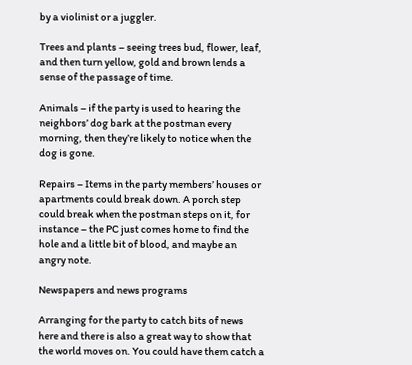by a violinist or a juggler.

Trees and plants – seeing trees bud, flower, leaf, and then turn yellow, gold and brown lends a sense of the passage of time.

Animals – if the party is used to hearing the neighbors’ dog bark at the postman every morning, then they’re likely to notice when the dog is gone.

Repairs – Items in the party members’ houses or apartments could break down. A porch step could break when the postman steps on it, for instance – the PC just comes home to find the hole and a little bit of blood, and maybe an angry note.

Newspapers and news programs

Arranging for the party to catch bits of news here and there is also a great way to show that the world moves on. You could have them catch a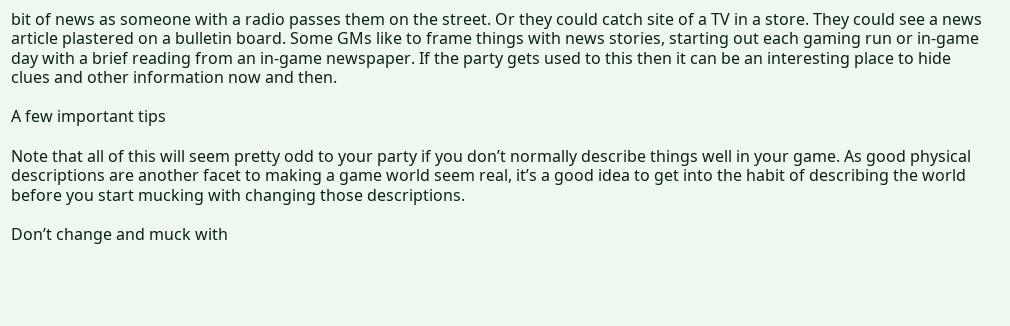bit of news as someone with a radio passes them on the street. Or they could catch site of a TV in a store. They could see a news article plastered on a bulletin board. Some GMs like to frame things with news stories, starting out each gaming run or in-game day with a brief reading from an in-game newspaper. If the party gets used to this then it can be an interesting place to hide clues and other information now and then.

A few important tips

Note that all of this will seem pretty odd to your party if you don’t normally describe things well in your game. As good physical descriptions are another facet to making a game world seem real, it’s a good idea to get into the habit of describing the world before you start mucking with changing those descriptions.

Don’t change and muck with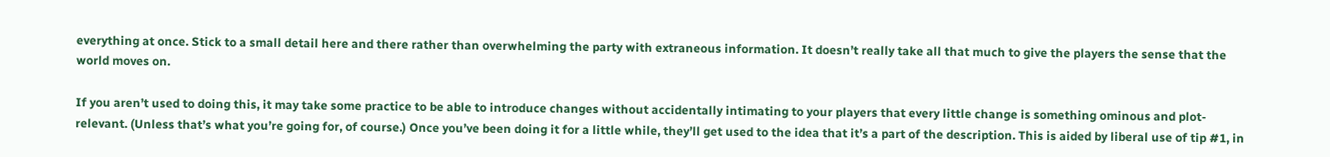everything at once. Stick to a small detail here and there rather than overwhelming the party with extraneous information. It doesn’t really take all that much to give the players the sense that the world moves on.

If you aren’t used to doing this, it may take some practice to be able to introduce changes without accidentally intimating to your players that every little change is something ominous and plot-relevant. (Unless that’s what you’re going for, of course.) Once you’ve been doing it for a little while, they’ll get used to the idea that it’s a part of the description. This is aided by liberal use of tip #1, in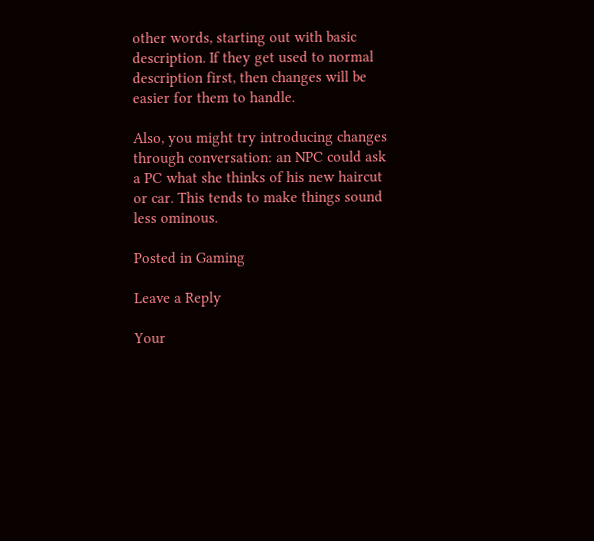other words, starting out with basic description. If they get used to normal description first, then changes will be easier for them to handle.

Also, you might try introducing changes through conversation: an NPC could ask a PC what she thinks of his new haircut or car. This tends to make things sound less ominous.

Posted in Gaming

Leave a Reply

Your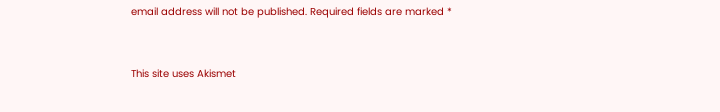email address will not be published. Required fields are marked *


This site uses Akismet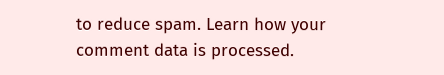to reduce spam. Learn how your comment data is processed.